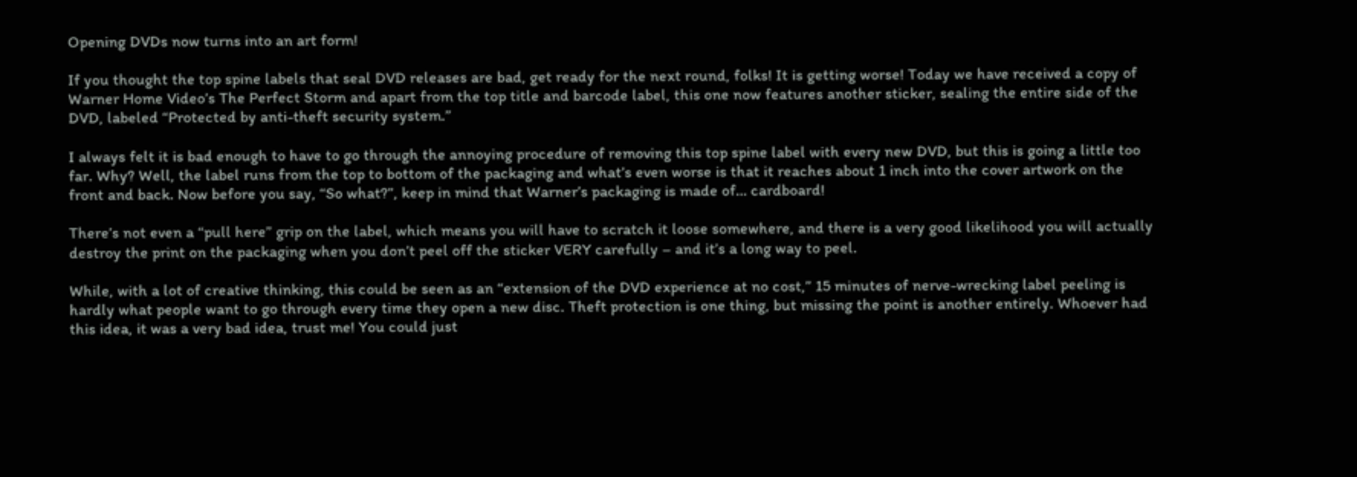Opening DVDs now turns into an art form!

If you thought the top spine labels that seal DVD releases are bad, get ready for the next round, folks! It is getting worse! Today we have received a copy of Warner Home Video’s The Perfect Storm and apart from the top title and barcode label, this one now features another sticker, sealing the entire side of the DVD, labeled “Protected by anti-theft security system.”

I always felt it is bad enough to have to go through the annoying procedure of removing this top spine label with every new DVD, but this is going a little too far. Why? Well, the label runs from the top to bottom of the packaging and what’s even worse is that it reaches about 1 inch into the cover artwork on the front and back. Now before you say, “So what?”, keep in mind that Warner’s packaging is made of… cardboard!

There’s not even a “pull here” grip on the label, which means you will have to scratch it loose somewhere, and there is a very good likelihood you will actually destroy the print on the packaging when you don’t peel off the sticker VERY carefully – and it’s a long way to peel.

While, with a lot of creative thinking, this could be seen as an “extension of the DVD experience at no cost,” 15 minutes of nerve-wrecking label peeling is hardly what people want to go through every time they open a new disc. Theft protection is one thing, but missing the point is another entirely. Whoever had this idea, it was a very bad idea, trust me! You could just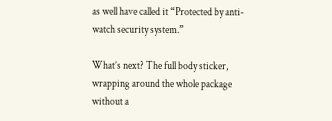as well have called it “Protected by anti-watch security system.”

What’s next? The full body sticker, wrapping around the whole package without a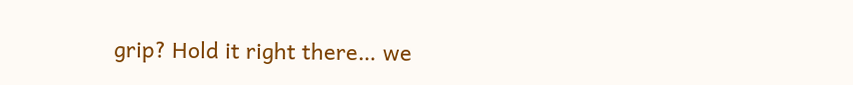grip? Hold it right there… we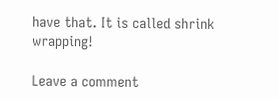have that. It is called shrink wrapping!

Leave a comment